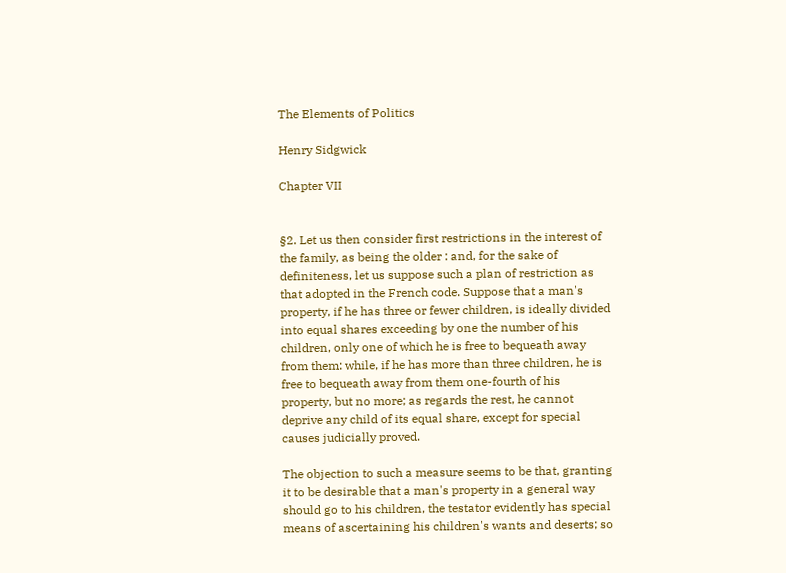The Elements of Politics

Henry Sidgwick

Chapter VII


§2. Let us then consider first restrictions in the interest of the family, as being the older : and, for the sake of definiteness, let us suppose such a plan of restriction as that adopted in the French code. Suppose that a man's property, if he has three or fewer children, is ideally divided into equal shares exceeding by one the number of his children, only one of which he is free to bequeath away from them: while, if he has more than three children, he is free to bequeath away from them one-fourth of his property, but no more; as regards the rest, he cannot deprive any child of its equal share, except for special causes judicially proved.

The objection to such a measure seems to be that, granting it to be desirable that a man's property in a general way should go to his children, the testator evidently has special means of ascertaining his children's wants and deserts; so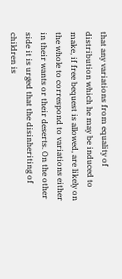that any variations from equality of distribution which he may be induced to make, if free bequest is allowed, are likely on the whole to correspond to variations either in their wants or their deserts. On the other side it is urged that the disinheriting of children is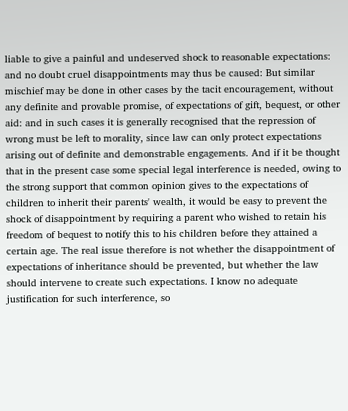liable to give a painful and undeserved shock to reasonable expectations: and no doubt cruel disappointments may thus be caused: But similar mischief may be done in other cases by the tacit encouragement, without any definite and provable promise, of expectations of gift, bequest, or other aid: and in such cases it is generally recognised that the repression of wrong must be left to morality, since law can only protect expectations arising out of definite and demonstrable engagements. And if it be thought that in the present case some special legal interference is needed, owing to the strong support that common opinion gives to the expectations of children to inherit their parents' wealth, it would be easy to prevent the shock of disappointment by requiring a parent who wished to retain his freedom of bequest to notify this to his children before they attained a certain age. The real issue therefore is not whether the disappointment of expectations of inheritance should be prevented, but whether the law should intervene to create such expectations. I know no adequate justification for such interference, so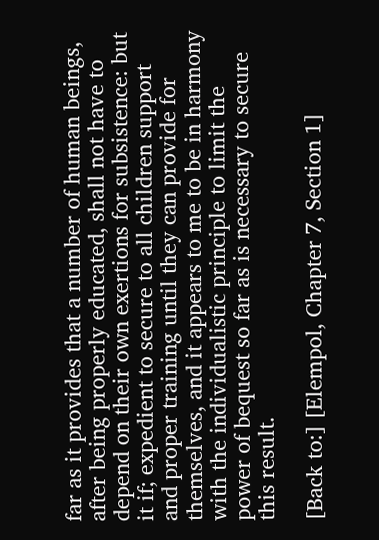far as it provides that a number of human beings, after being properly educated, shall not have to depend on their own exertions for subsistence: but it if; expedient to secure to all children support and proper training until they can provide for themselves, and it appears to me to be in harmony with the individualistic principle to limit the power of bequest so far as is necessary to secure this result.

[Back to:] [Elempol, Chapter 7, Section 1]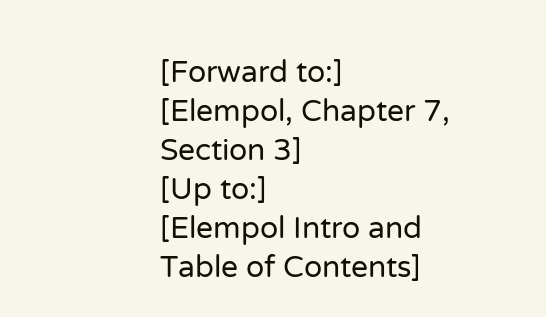[Forward to:] [Elempol, Chapter 7, Section 3]
[Up to:]
[Elempol Intro and Table of Contents]